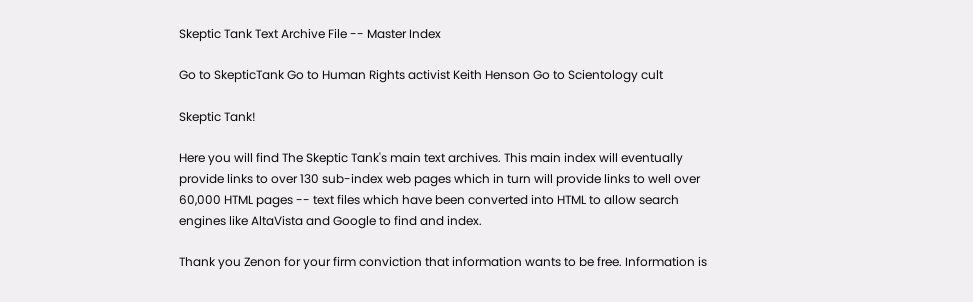Skeptic Tank Text Archive File -- Master Index

Go to SkepticTank Go to Human Rights activist Keith Henson Go to Scientology cult

Skeptic Tank!

Here you will find The Skeptic Tank's main text archives. This main index will eventually provide links to over 130 sub-index web pages which in turn will provide links to well over 60,000 HTML pages -- text files which have been converted into HTML to allow search engines like AltaVista and Google to find and index.

Thank you Zenon for your firm conviction that information wants to be free. Information is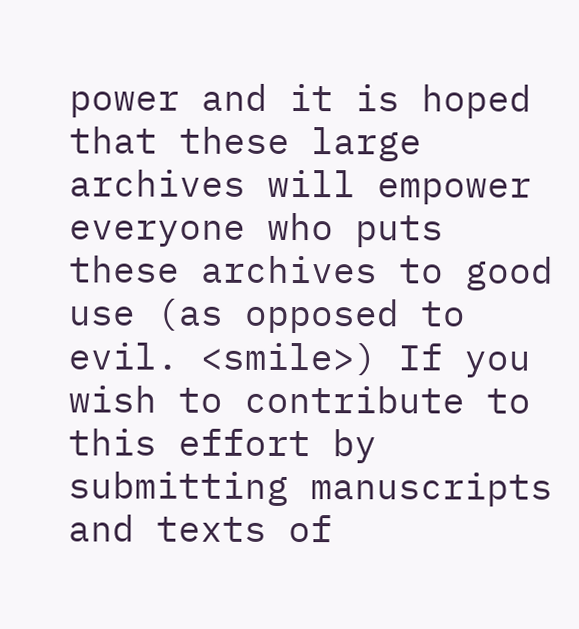power and it is hoped that these large archives will empower everyone who puts these archives to good use (as opposed to evil. <smile>) If you wish to contribute to this effort by submitting manuscripts and texts of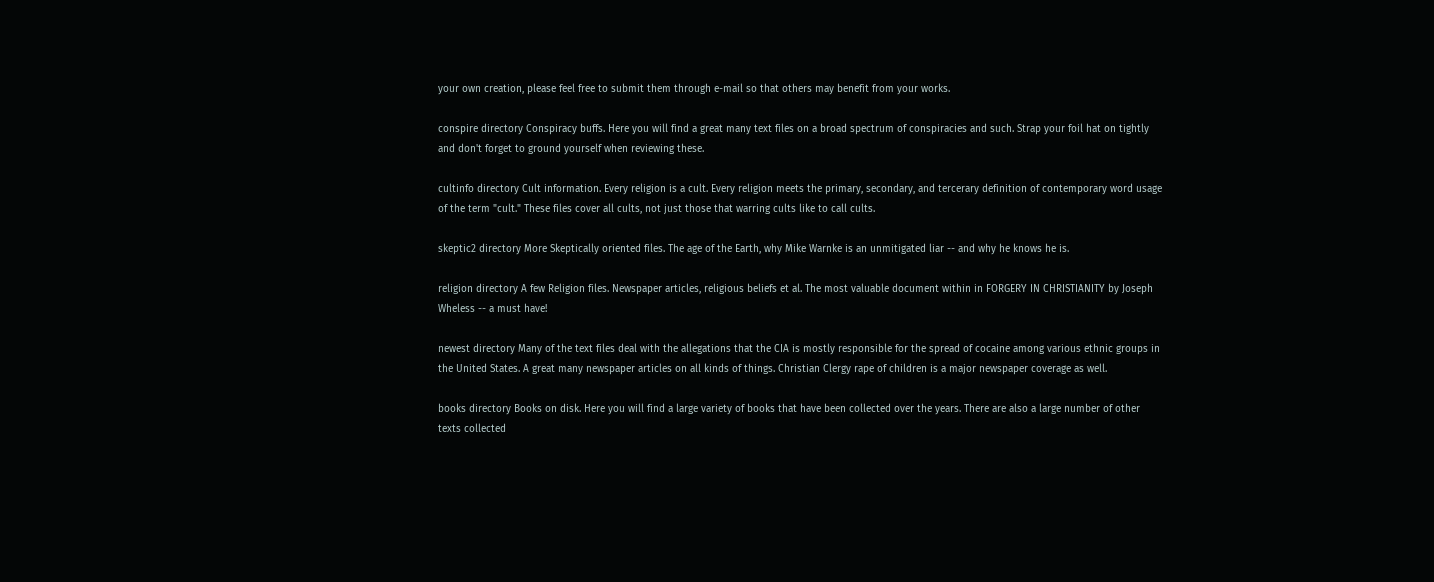your own creation, please feel free to submit them through e-mail so that others may benefit from your works.

conspire directory Conspiracy buffs. Here you will find a great many text files on a broad spectrum of conspiracies and such. Strap your foil hat on tightly and don't forget to ground yourself when reviewing these.

cultinfo directory Cult information. Every religion is a cult. Every religion meets the primary, secondary, and tercerary definition of contemporary word usage of the term "cult." These files cover all cults, not just those that warring cults like to call cults.

skeptic2 directory More Skeptically oriented files. The age of the Earth, why Mike Warnke is an unmitigated liar -- and why he knows he is.

religion directory A few Religion files. Newspaper articles, religious beliefs et al. The most valuable document within in FORGERY IN CHRISTIANITY by Joseph Wheless -- a must have!

newest directory Many of the text files deal with the allegations that the CIA is mostly responsible for the spread of cocaine among various ethnic groups in the United States. A great many newspaper articles on all kinds of things. Christian Clergy rape of children is a major newspaper coverage as well.

books directory Books on disk. Here you will find a large variety of books that have been collected over the years. There are also a large number of other texts collected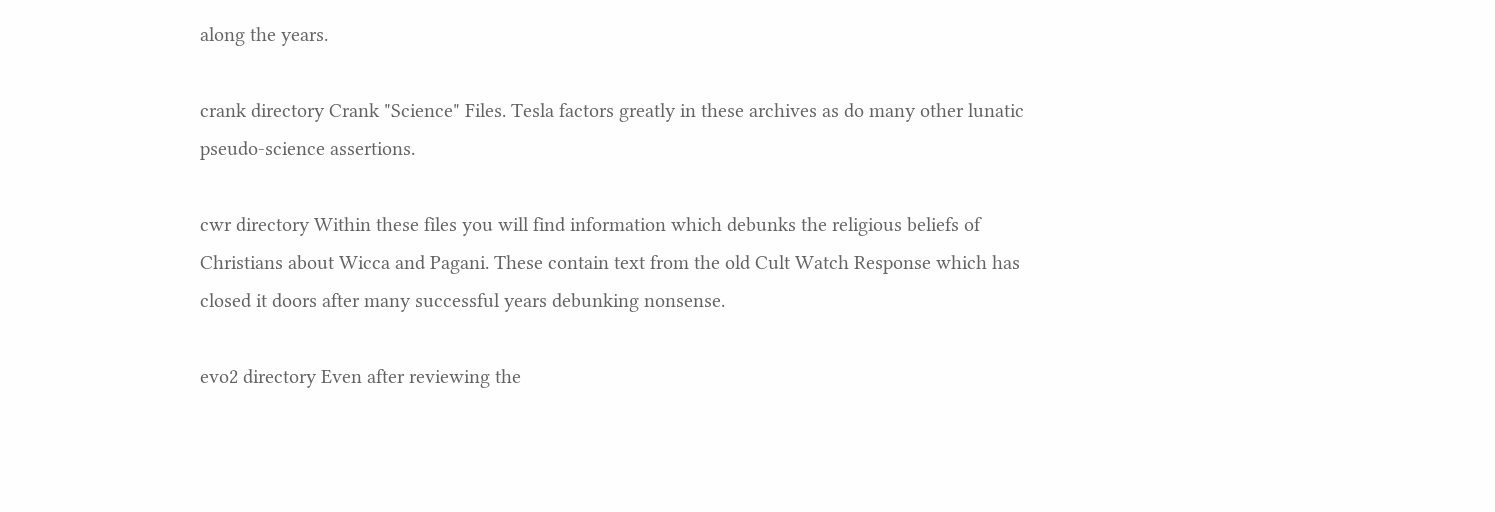along the years.

crank directory Crank "Science" Files. Tesla factors greatly in these archives as do many other lunatic pseudo-science assertions.

cwr directory Within these files you will find information which debunks the religious beliefs of Christians about Wicca and Pagani. These contain text from the old Cult Watch Response which has closed it doors after many successful years debunking nonsense.

evo2 directory Even after reviewing the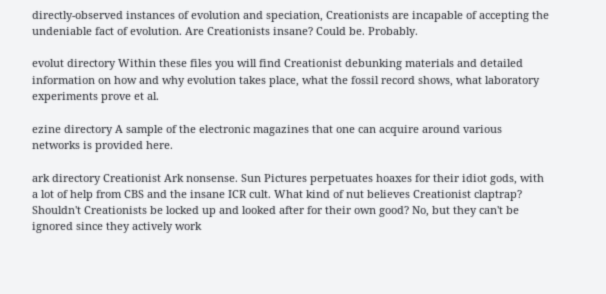directly-observed instances of evolution and speciation, Creationists are incapable of accepting the undeniable fact of evolution. Are Creationists insane? Could be. Probably.

evolut directory Within these files you will find Creationist debunking materials and detailed information on how and why evolution takes place, what the fossil record shows, what laboratory experiments prove et al.

ezine directory A sample of the electronic magazines that one can acquire around various networks is provided here.

ark directory Creationist Ark nonsense. Sun Pictures perpetuates hoaxes for their idiot gods, with a lot of help from CBS and the insane ICR cult. What kind of nut believes Creationist claptrap? Shouldn't Creationists be locked up and looked after for their own good? No, but they can't be ignored since they actively work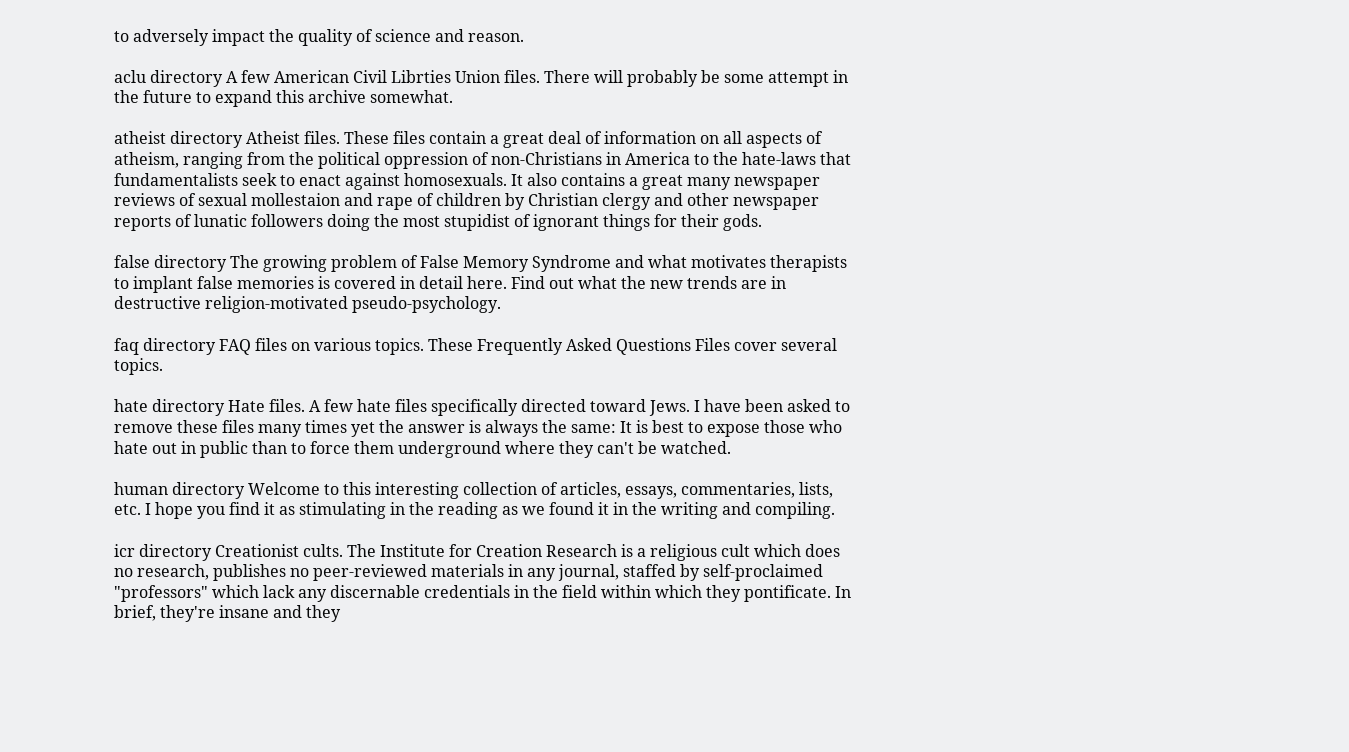to adversely impact the quality of science and reason.

aclu directory A few American Civil Librties Union files. There will probably be some attempt in the future to expand this archive somewhat.

atheist directory Atheist files. These files contain a great deal of information on all aspects of atheism, ranging from the political oppression of non-Christians in America to the hate-laws that fundamentalists seek to enact against homosexuals. It also contains a great many newspaper reviews of sexual mollestaion and rape of children by Christian clergy and other newspaper reports of lunatic followers doing the most stupidist of ignorant things for their gods.

false directory The growing problem of False Memory Syndrome and what motivates therapists to implant false memories is covered in detail here. Find out what the new trends are in destructive religion-motivated pseudo-psychology.

faq directory FAQ files on various topics. These Frequently Asked Questions Files cover several topics.

hate directory Hate files. A few hate files specifically directed toward Jews. I have been asked to remove these files many times yet the answer is always the same: It is best to expose those who hate out in public than to force them underground where they can't be watched.

human directory Welcome to this interesting collection of articles, essays, commentaries, lists, etc. I hope you find it as stimulating in the reading as we found it in the writing and compiling.

icr directory Creationist cults. The Institute for Creation Research is a religious cult which does no research, publishes no peer-reviewed materials in any journal, staffed by self-proclaimed "professors" which lack any discernable credentials in the field within which they pontificate. In brief, they're insane and they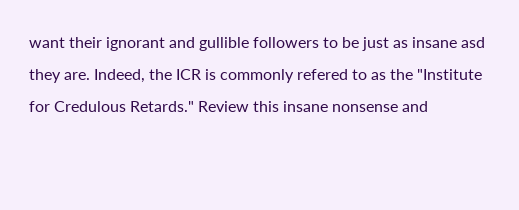want their ignorant and gullible followers to be just as insane asd they are. Indeed, the ICR is commonly refered to as the "Institute for Credulous Retards." Review this insane nonsense and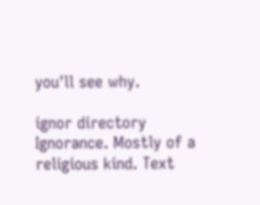you'll see why.

ignor directory Ignorance. Mostly of a religious kind. Text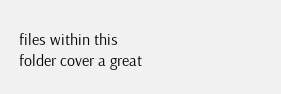files within this folder cover a great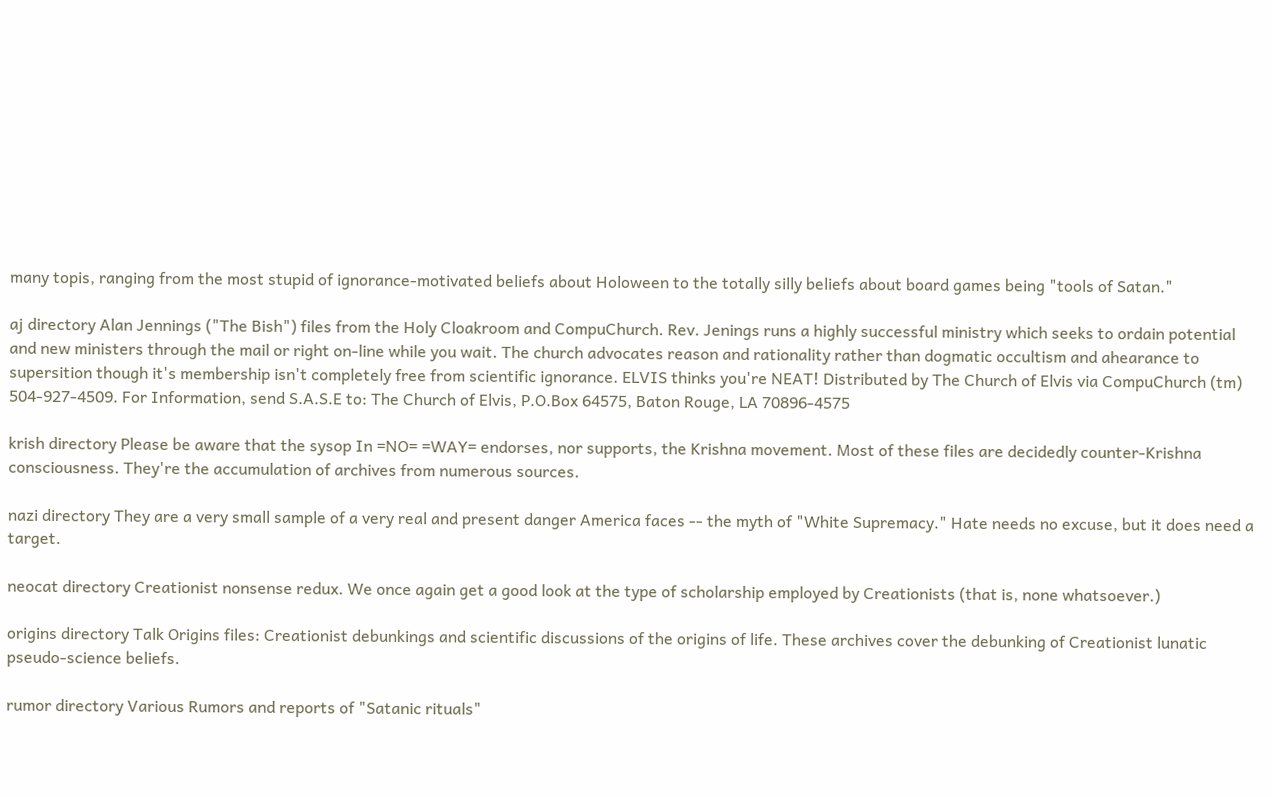many topis, ranging from the most stupid of ignorance-motivated beliefs about Holoween to the totally silly beliefs about board games being "tools of Satan."

aj directory Alan Jennings ("The Bish") files from the Holy Cloakroom and CompuChurch. Rev. Jenings runs a highly successful ministry which seeks to ordain potential and new ministers through the mail or right on-line while you wait. The church advocates reason and rationality rather than dogmatic occultism and ahearance to supersition though it's membership isn't completely free from scientific ignorance. ELVIS thinks you're NEAT! Distributed by The Church of Elvis via CompuChurch (tm) 504-927-4509. For Information, send S.A.S.E to: The Church of Elvis, P.O.Box 64575, Baton Rouge, LA 70896-4575

krish directory Please be aware that the sysop In =NO= =WAY= endorses, nor supports, the Krishna movement. Most of these files are decidedly counter-Krishna consciousness. They're the accumulation of archives from numerous sources.

nazi directory They are a very small sample of a very real and present danger America faces -- the myth of "White Supremacy." Hate needs no excuse, but it does need a target.

neocat directory Creationist nonsense redux. We once again get a good look at the type of scholarship employed by Creationists (that is, none whatsoever.)

origins directory Talk Origins files: Creationist debunkings and scientific discussions of the origins of life. These archives cover the debunking of Creationist lunatic pseudo-science beliefs.

rumor directory Various Rumors and reports of "Satanic rituals"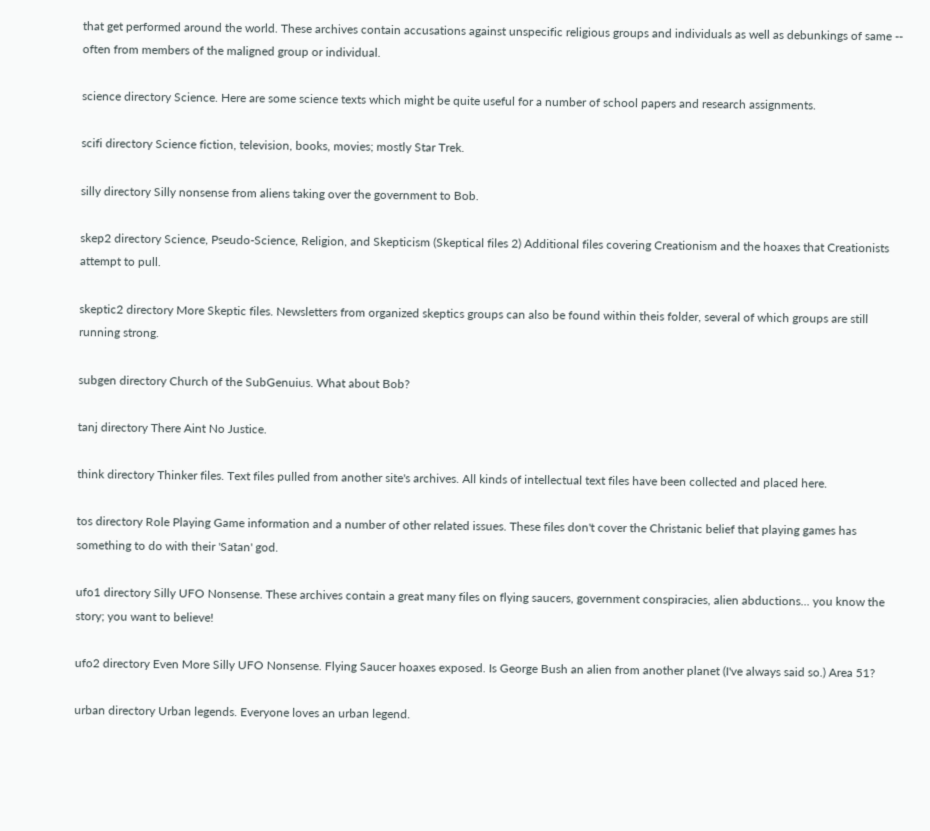that get performed around the world. These archives contain accusations against unspecific religious groups and individuals as well as debunkings of same -- often from members of the maligned group or individual.

science directory Science. Here are some science texts which might be quite useful for a number of school papers and research assignments.

scifi directory Science fiction, television, books, movies; mostly Star Trek.

silly directory Silly nonsense from aliens taking over the government to Bob.

skep2 directory Science, Pseudo-Science, Religion, and Skepticism (Skeptical files 2) Additional files covering Creationism and the hoaxes that Creationists attempt to pull.

skeptic2 directory More Skeptic files. Newsletters from organized skeptics groups can also be found within theis folder, several of which groups are still running strong.

subgen directory Church of the SubGenuius. What about Bob?

tanj directory There Aint No Justice.

think directory Thinker files. Text files pulled from another site's archives. All kinds of intellectual text files have been collected and placed here.

tos directory Role Playing Game information and a number of other related issues. These files don't cover the Christanic belief that playing games has something to do with their 'Satan' god.

ufo1 directory Silly UFO Nonsense. These archives contain a great many files on flying saucers, government conspiracies, alien abductions... you know the story; you want to believe!

ufo2 directory Even More Silly UFO Nonsense. Flying Saucer hoaxes exposed. Is George Bush an alien from another planet (I've always said so.) Area 51?

urban directory Urban legends. Everyone loves an urban legend.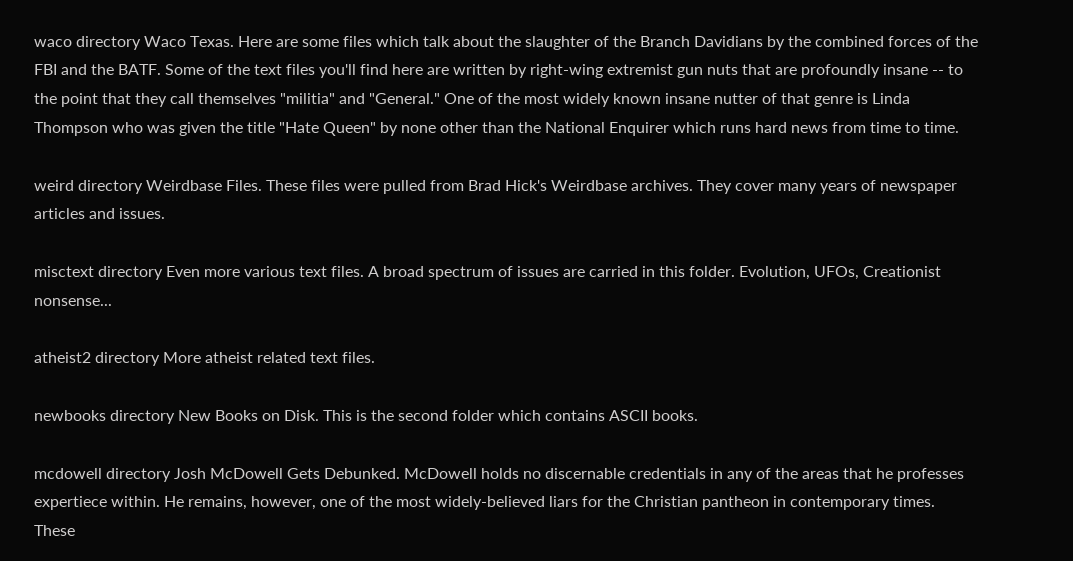waco directory Waco Texas. Here are some files which talk about the slaughter of the Branch Davidians by the combined forces of the FBI and the BATF. Some of the text files you'll find here are written by right-wing extremist gun nuts that are profoundly insane -- to the point that they call themselves "militia" and "General." One of the most widely known insane nutter of that genre is Linda Thompson who was given the title "Hate Queen" by none other than the National Enquirer which runs hard news from time to time.

weird directory Weirdbase Files. These files were pulled from Brad Hick's Weirdbase archives. They cover many years of newspaper articles and issues.

misctext directory Even more various text files. A broad spectrum of issues are carried in this folder. Evolution, UFOs, Creationist nonsense...

atheist2 directory More atheist related text files.

newbooks directory New Books on Disk. This is the second folder which contains ASCII books.

mcdowell directory Josh McDowell Gets Debunked. McDowell holds no discernable credentials in any of the areas that he professes expertiece within. He remains, however, one of the most widely-believed liars for the Christian pantheon in contemporary times. These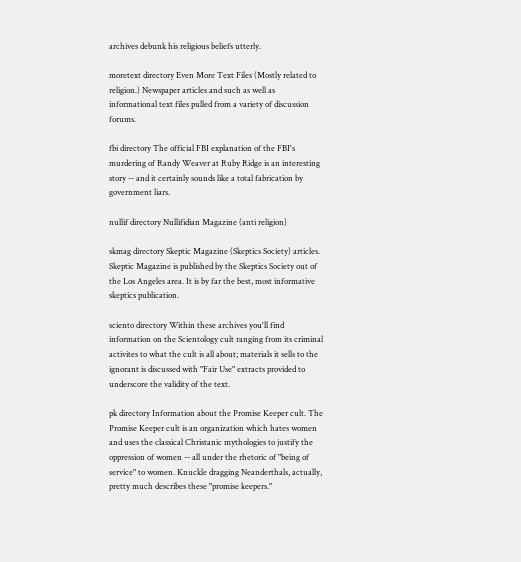archives debunk his religious beliefs utterly.

moretext directory Even More Text Files (Mostly related to religion.) Newspaper articles and such as well as informational text files pulled from a variety of discussion forums.

fbi directory The official FBI explanation of the FBI's murdering of Randy Weaver at Ruby Ridge is an interesting story -- and it certainly sounds like a total fabrication by government liars.

nullif directory Nullifidian Magazine (anti religion)

skmag directory Skeptic Magazine (Skeptics Society) articles. Skeptic Magazine is published by the Skeptics Society out of the Los Angeles area. It is by far the best, most informative skeptics publication.

sciento directory Within these archives you'll find information on the Scientology cult ranging from its criminal activites to what the cult is all about; materials it sells to the ignorant is discussed with "Fair Use" extracts provided to underscore the validity of the text.

pk directory Information about the Promise Keeper cult. The Promise Keeper cult is an organization which hates women and uses the classical Christanic mythologies to justify the oppression of women -- all under the rhetoric of "being of service" to women. Knuckle dragging Neanderthals, actually, pretty much describes these "promise keepers."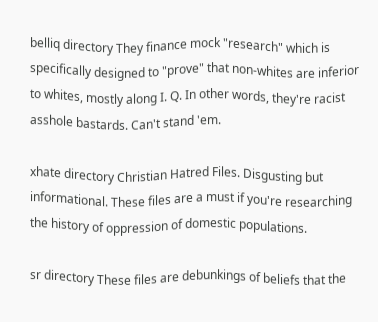belliq directory They finance mock "research" which is specifically designed to "prove" that non-whites are inferior to whites, mostly along I. Q. In other words, they're racist asshole bastards. Can't stand 'em.

xhate directory Christian Hatred Files. Disgusting but informational. These files are a must if you're researching the history of oppression of domestic populations.

sr directory These files are debunkings of beliefs that the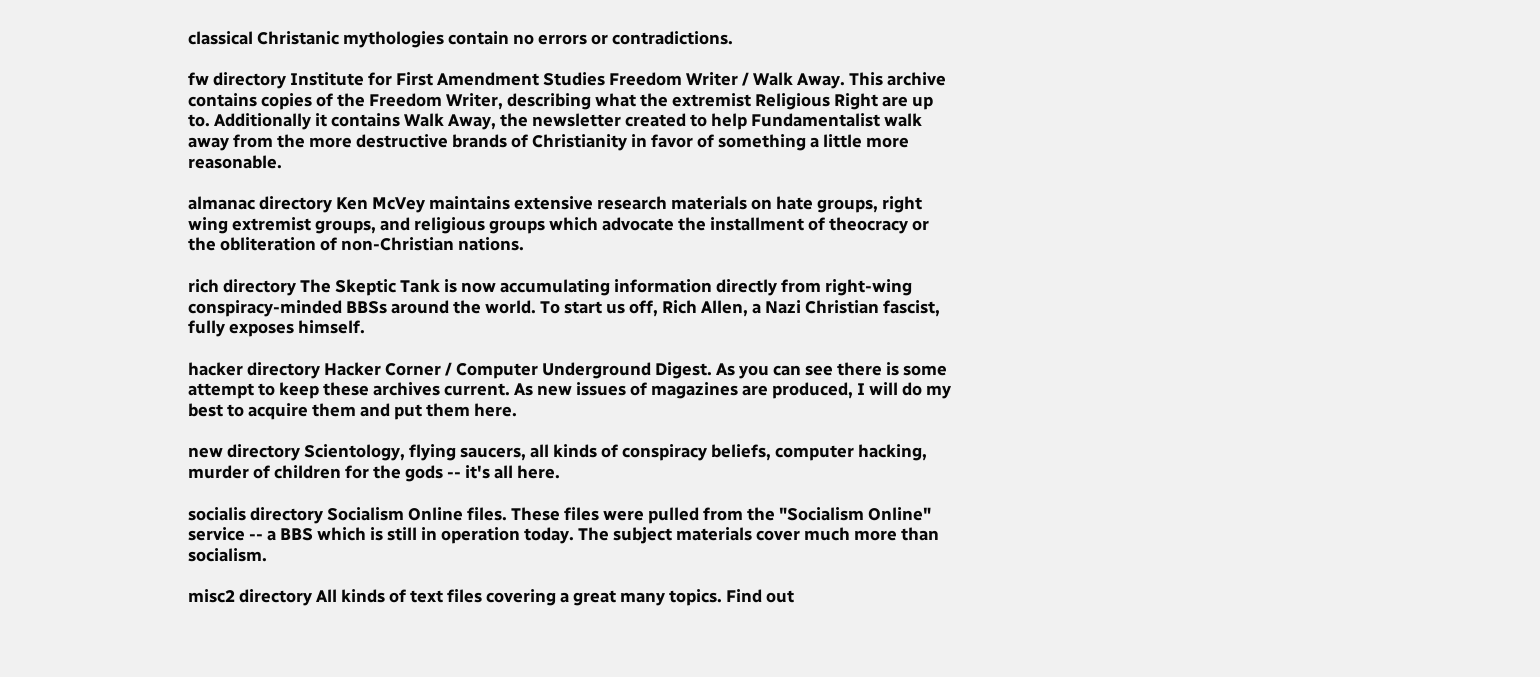classical Christanic mythologies contain no errors or contradictions.

fw directory Institute for First Amendment Studies Freedom Writer / Walk Away. This archive contains copies of the Freedom Writer, describing what the extremist Religious Right are up to. Additionally it contains Walk Away, the newsletter created to help Fundamentalist walk away from the more destructive brands of Christianity in favor of something a little more reasonable.

almanac directory Ken McVey maintains extensive research materials on hate groups, right wing extremist groups, and religious groups which advocate the installment of theocracy or the obliteration of non-Christian nations.

rich directory The Skeptic Tank is now accumulating information directly from right-wing conspiracy-minded BBSs around the world. To start us off, Rich Allen, a Nazi Christian fascist, fully exposes himself.

hacker directory Hacker Corner / Computer Underground Digest. As you can see there is some attempt to keep these archives current. As new issues of magazines are produced, I will do my best to acquire them and put them here.

new directory Scientology, flying saucers, all kinds of conspiracy beliefs, computer hacking, murder of children for the gods -- it's all here.

socialis directory Socialism Online files. These files were pulled from the "Socialism Online" service -- a BBS which is still in operation today. The subject materials cover much more than socialism.

misc2 directory All kinds of text files covering a great many topics. Find out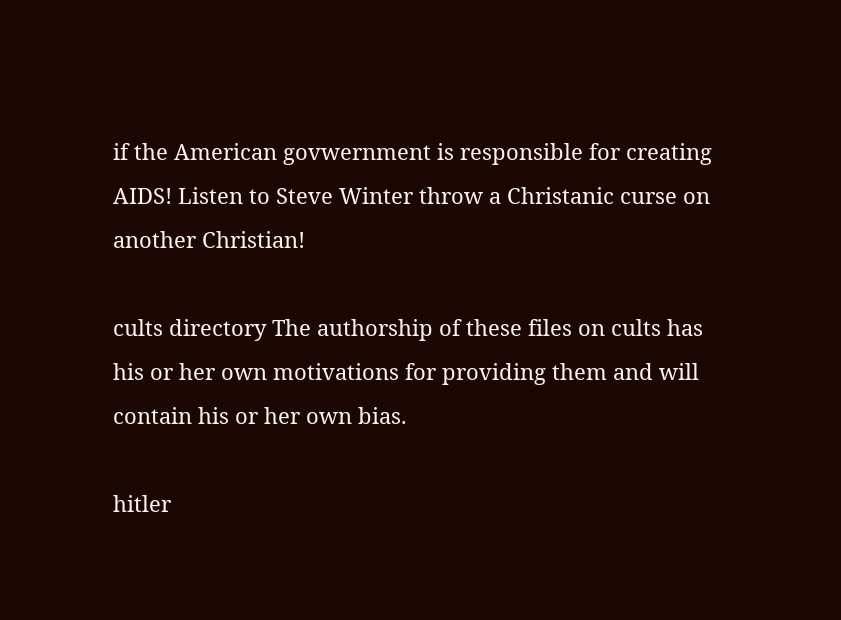if the American govwernment is responsible for creating AIDS! Listen to Steve Winter throw a Christanic curse on another Christian!

cults directory The authorship of these files on cults has his or her own motivations for providing them and will contain his or her own bias.

hitler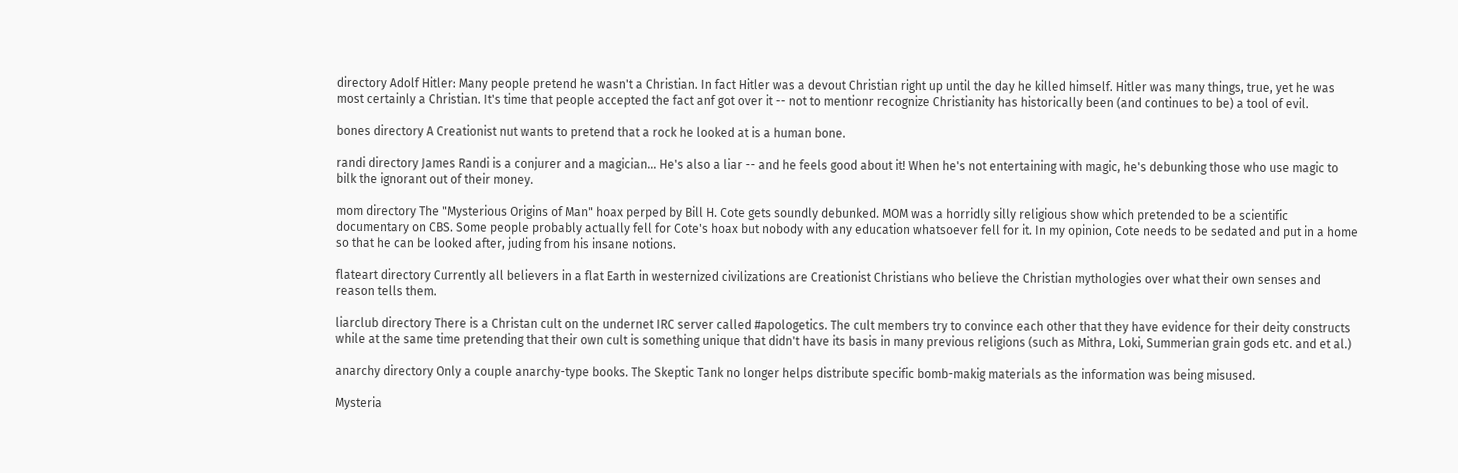directory Adolf Hitler: Many people pretend he wasn't a Christian. In fact Hitler was a devout Christian right up until the day he killed himself. Hitler was many things, true, yet he was most certainly a Christian. It's time that people accepted the fact anf got over it -- not to mentionr recognize Christianity has historically been (and continues to be) a tool of evil.

bones directory A Creationist nut wants to pretend that a rock he looked at is a human bone.

randi directory James Randi is a conjurer and a magician... He's also a liar -- and he feels good about it! When he's not entertaining with magic, he's debunking those who use magic to bilk the ignorant out of their money.

mom directory The "Mysterious Origins of Man" hoax perped by Bill H. Cote gets soundly debunked. MOM was a horridly silly religious show which pretended to be a scientific documentary on CBS. Some people probably actually fell for Cote's hoax but nobody with any education whatsoever fell for it. In my opinion, Cote needs to be sedated and put in a home so that he can be looked after, juding from his insane notions.

flateart directory Currently all believers in a flat Earth in westernized civilizations are Creationist Christians who believe the Christian mythologies over what their own senses and reason tells them.

liarclub directory There is a Christan cult on the undernet IRC server called #apologetics. The cult members try to convince each other that they have evidence for their deity constructs while at the same time pretending that their own cult is something unique that didn't have its basis in many previous religions (such as Mithra, Loki, Summerian grain gods etc. and et al.)

anarchy directory Only a couple anarchy-type books. The Skeptic Tank no longer helps distribute specific bomb-makig materials as the information was being misused.

Mysteria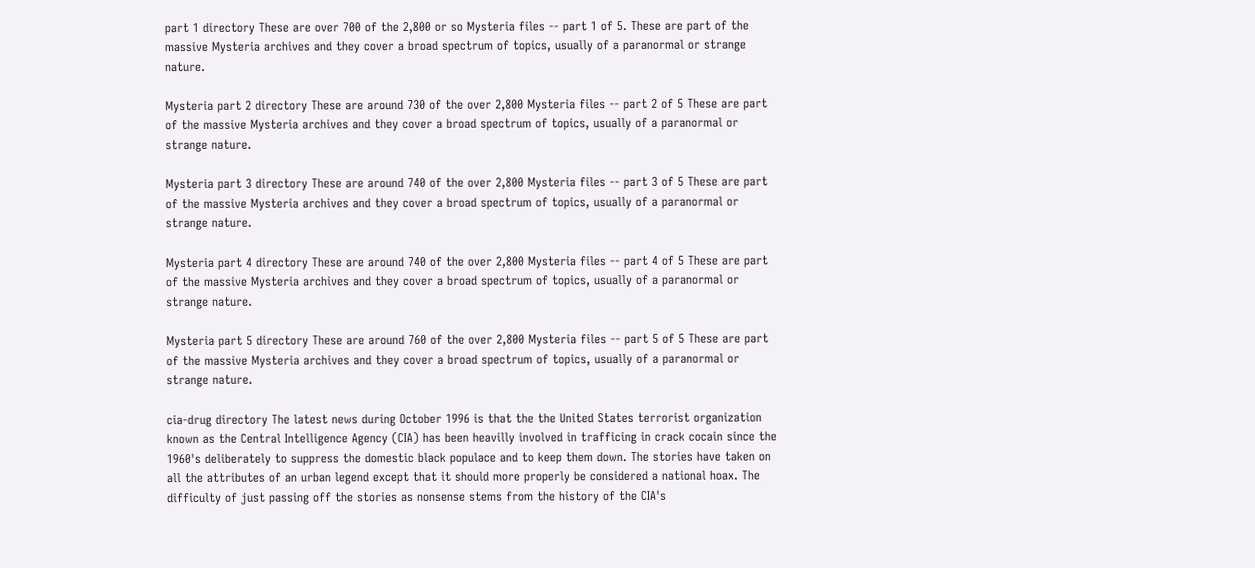part 1 directory These are over 700 of the 2,800 or so Mysteria files -- part 1 of 5. These are part of the massive Mysteria archives and they cover a broad spectrum of topics, usually of a paranormal or strange nature.

Mysteria part 2 directory These are around 730 of the over 2,800 Mysteria files -- part 2 of 5 These are part of the massive Mysteria archives and they cover a broad spectrum of topics, usually of a paranormal or strange nature.

Mysteria part 3 directory These are around 740 of the over 2,800 Mysteria files -- part 3 of 5 These are part of the massive Mysteria archives and they cover a broad spectrum of topics, usually of a paranormal or strange nature.

Mysteria part 4 directory These are around 740 of the over 2,800 Mysteria files -- part 4 of 5 These are part of the massive Mysteria archives and they cover a broad spectrum of topics, usually of a paranormal or strange nature.

Mysteria part 5 directory These are around 760 of the over 2,800 Mysteria files -- part 5 of 5 These are part of the massive Mysteria archives and they cover a broad spectrum of topics, usually of a paranormal or strange nature.

cia-drug directory The latest news during October 1996 is that the the United States terrorist organization known as the Central Intelligence Agency (CIA) has been heavilly involved in trafficing in crack cocain since the 1960's deliberately to suppress the domestic black populace and to keep them down. The stories have taken on all the attributes of an urban legend except that it should more properly be considered a national hoax. The difficulty of just passing off the stories as nonsense stems from the history of the CIA's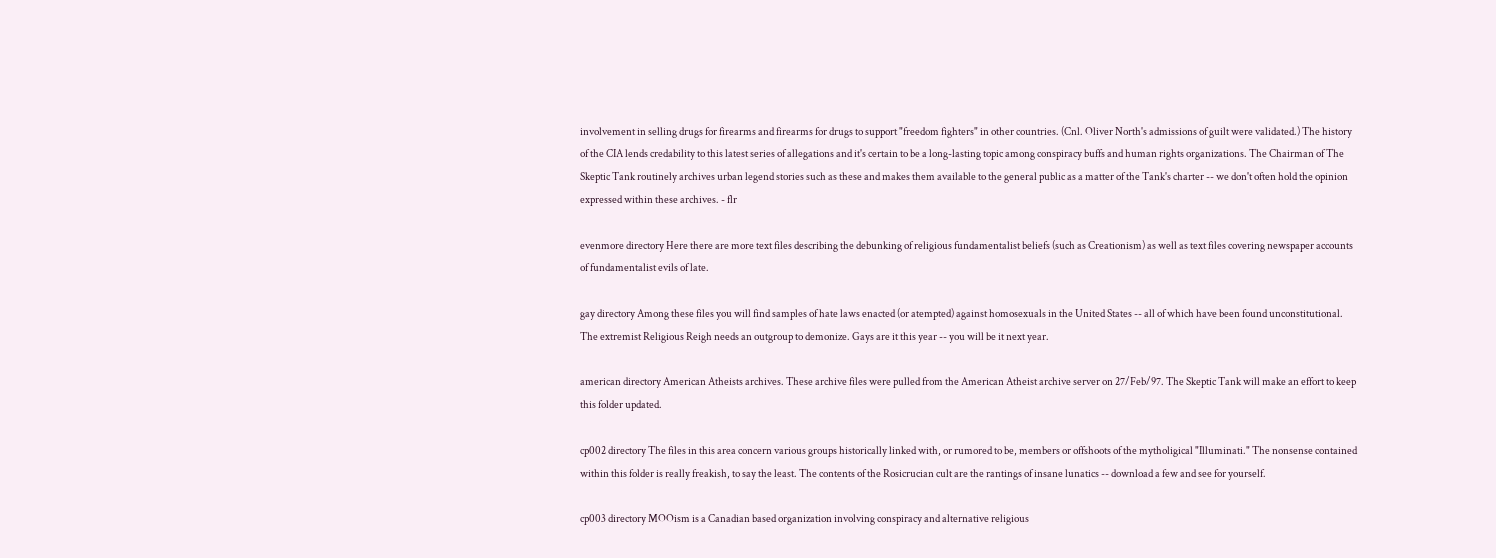involvement in selling drugs for firearms and firearms for drugs to support "freedom fighters" in other countries. (Cnl. Oliver North's admissions of guilt were validated.) The history of the CIA lends credability to this latest series of allegations and it's certain to be a long-lasting topic among conspiracy buffs and human rights organizations. The Chairman of The Skeptic Tank routinely archives urban legend stories such as these and makes them available to the general public as a matter of the Tank's charter -- we don't often hold the opinion expressed within these archives. - flr

evenmore directory Here there are more text files describing the debunking of religious fundamentalist beliefs (such as Creationism) as well as text files covering newspaper accounts of fundamentalist evils of late.

gay directory Among these files you will find samples of hate laws enacted (or atempted) against homosexuals in the United States -- all of which have been found unconstitutional. The extremist Religious Reigh needs an outgroup to demonize. Gays are it this year -- you will be it next year.

american directory American Atheists archives. These archive files were pulled from the American Atheist archive server on 27/Feb/97. The Skeptic Tank will make an effort to keep this folder updated.

cp002 directory The files in this area concern various groups historically linked with, or rumored to be, members or offshoots of the mytholigical "Illuminati." The nonsense contained within this folder is really freakish, to say the least. The contents of the Rosicrucian cult are the rantings of insane lunatics -- download a few and see for yourself.

cp003 directory MOOism is a Canadian based organization involving conspiracy and alternative religious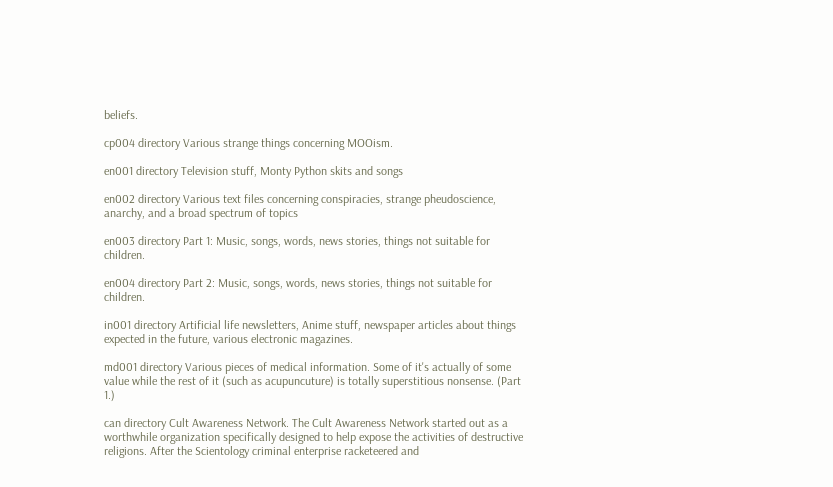beliefs.

cp004 directory Various strange things concerning MOOism.

en001 directory Television stuff, Monty Python skits and songs

en002 directory Various text files concerning conspiracies, strange pheudoscience, anarchy, and a broad spectrum of topics

en003 directory Part 1: Music, songs, words, news stories, things not suitable for children.

en004 directory Part 2: Music, songs, words, news stories, things not suitable for children.

in001 directory Artificial life newsletters, Anime stuff, newspaper articles about things expected in the future, various electronic magazines.

md001 directory Various pieces of medical information. Some of it's actually of some value while the rest of it (such as acupuncuture) is totally superstitious nonsense. (Part 1.)

can directory Cult Awareness Network. The Cult Awareness Network started out as a worthwhile organization specifically designed to help expose the activities of destructive religions. After the Scientology criminal enterprise racketeered and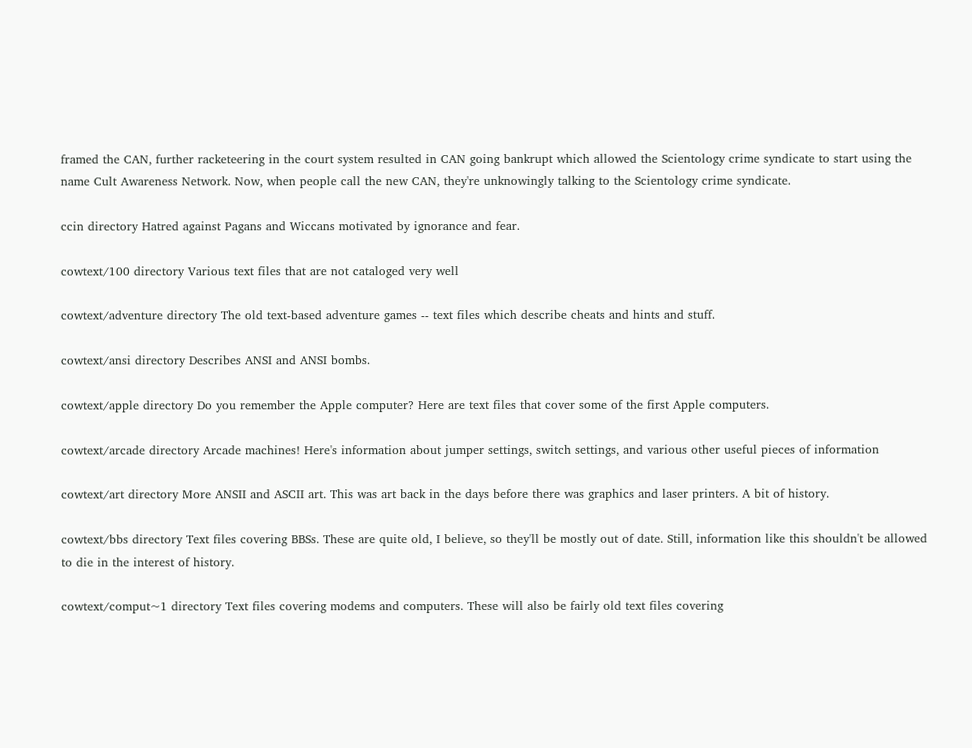framed the CAN, further racketeering in the court system resulted in CAN going bankrupt which allowed the Scientology crime syndicate to start using the name Cult Awareness Network. Now, when people call the new CAN, they're unknowingly talking to the Scientology crime syndicate.

ccin directory Hatred against Pagans and Wiccans motivated by ignorance and fear.

cowtext/100 directory Various text files that are not cataloged very well

cowtext/adventure directory The old text-based adventure games -- text files which describe cheats and hints and stuff.

cowtext/ansi directory Describes ANSI and ANSI bombs.

cowtext/apple directory Do you remember the Apple computer? Here are text files that cover some of the first Apple computers.

cowtext/arcade directory Arcade machines! Here's information about jumper settings, switch settings, and various other useful pieces of information

cowtext/art directory More ANSII and ASCII art. This was art back in the days before there was graphics and laser printers. A bit of history.

cowtext/bbs directory Text files covering BBSs. These are quite old, I believe, so they'll be mostly out of date. Still, information like this shouldn't be allowed to die in the interest of history.

cowtext/comput~1 directory Text files covering modems and computers. These will also be fairly old text files covering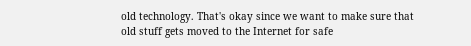old technology. That's okay since we want to make sure that old stuff gets moved to the Internet for safe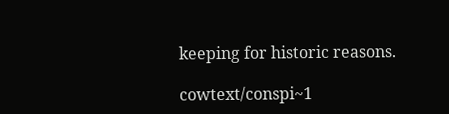keeping for historic reasons.

cowtext/conspi~1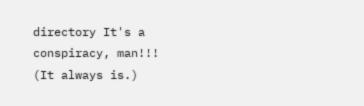directory It's a conspiracy, man!!! (It always is.)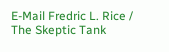E-Mail Fredric L. Rice / The Skeptic Tank